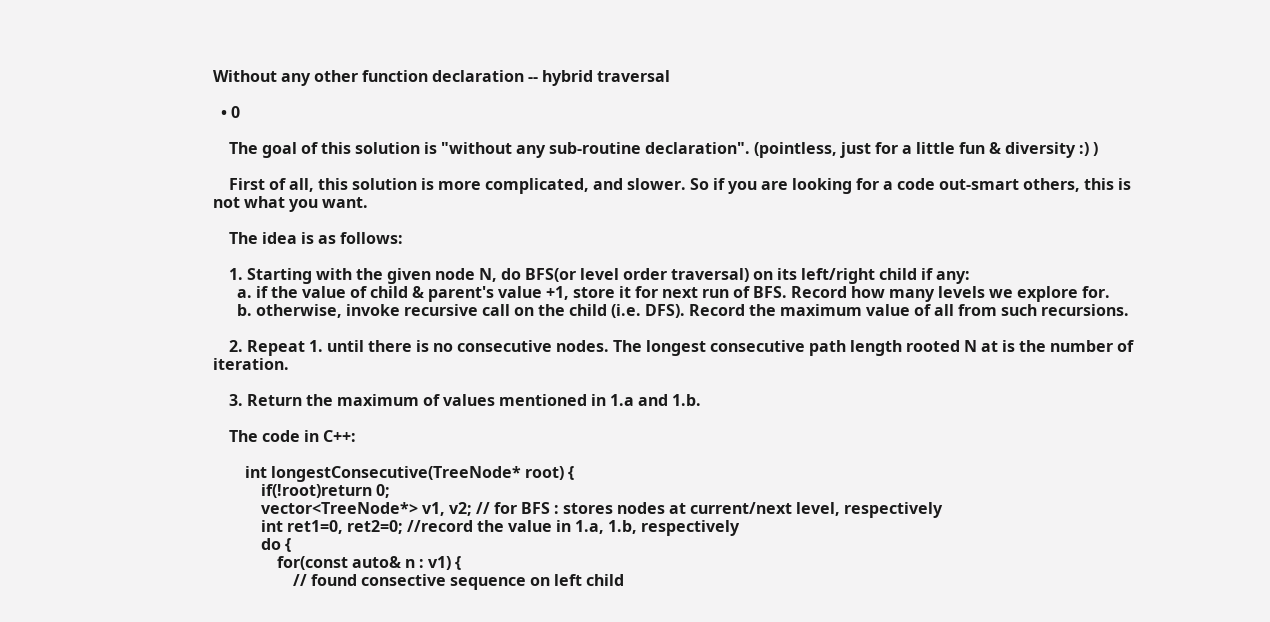Without any other function declaration -- hybrid traversal

  • 0

    The goal of this solution is "without any sub-routine declaration". (pointless, just for a little fun & diversity :) )

    First of all, this solution is more complicated, and slower. So if you are looking for a code out-smart others, this is not what you want.

    The idea is as follows:

    1. Starting with the given node N, do BFS(or level order traversal) on its left/right child if any:
      a. if the value of child & parent's value +1, store it for next run of BFS. Record how many levels we explore for.
      b. otherwise, invoke recursive call on the child (i.e. DFS). Record the maximum value of all from such recursions.

    2. Repeat 1. until there is no consecutive nodes. The longest consecutive path length rooted N at is the number of iteration.

    3. Return the maximum of values mentioned in 1.a and 1.b.

    The code in C++:

        int longestConsecutive(TreeNode* root) {
            if(!root)return 0;
            vector<TreeNode*> v1, v2; // for BFS : stores nodes at current/next level, respectively
            int ret1=0, ret2=0; //record the value in 1.a, 1.b, respectively
            do {
                for(const auto& n : v1) {
                    // found consective sequence on left child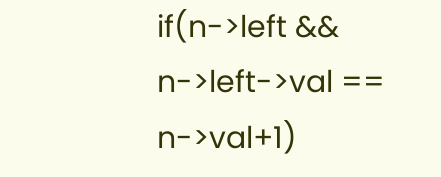if(n->left && n->left->val == n->val+1)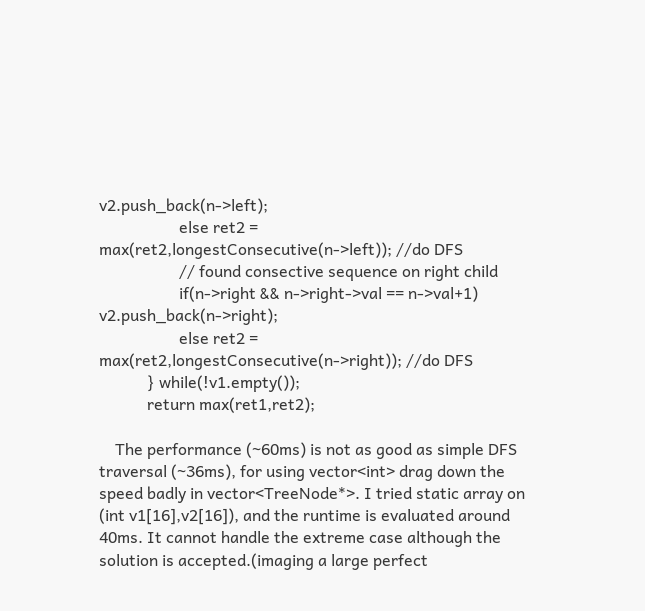v2.push_back(n->left);
                    else ret2 = max(ret2,longestConsecutive(n->left)); //do DFS
                    // found consective sequence on right child
                    if(n->right && n->right->val == n->val+1) v2.push_back(n->right);
                    else ret2 = max(ret2,longestConsecutive(n->right)); //do DFS
            } while(!v1.empty());
            return max(ret1,ret2);

    The performance (~60ms) is not as good as simple DFS traversal (~36ms), for using vector<int> drag down the speed badly in vector<TreeNode*>. I tried static array on (int v1[16],v2[16]), and the runtime is evaluated around 40ms. It cannot handle the extreme case although the solution is accepted.(imaging a large perfect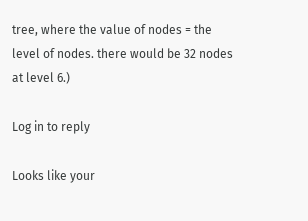tree, where the value of nodes = the level of nodes. there would be 32 nodes at level 6.)

Log in to reply

Looks like your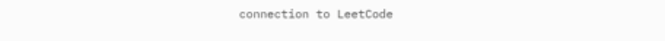connection to LeetCode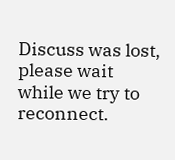Discuss was lost, please wait while we try to reconnect.